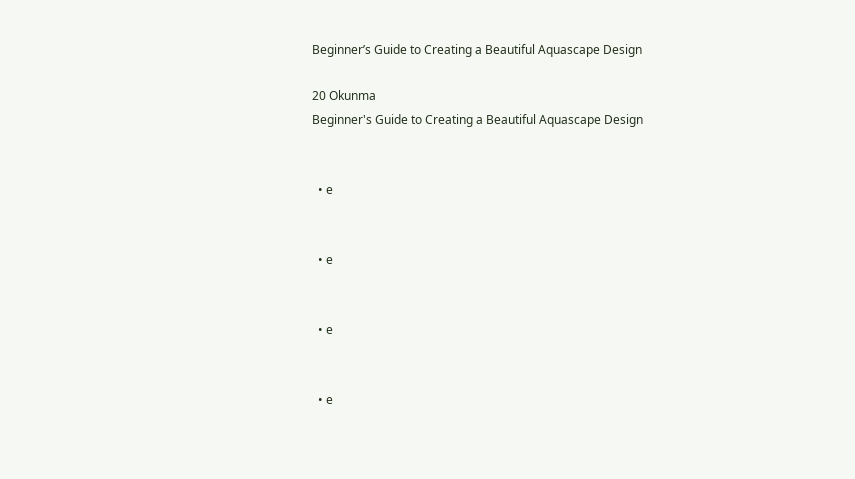Beginner’s Guide to Creating a Beautiful Aquascape Design

20 Okunma
Beginner's Guide to Creating a Beautiful Aquascape Design


  • e


  • e


  • e


  • e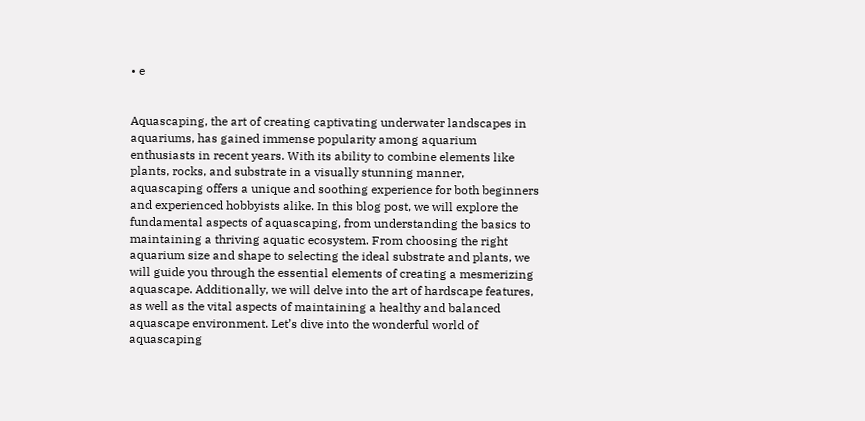• e


Aquascaping, the art of creating captivating underwater landscapes in aquariums, has gained immense popularity among aquarium enthusiasts in recent years. With its ability to combine elements like plants, rocks, and substrate in a visually stunning manner, aquascaping offers a unique and soothing experience for both beginners and experienced hobbyists alike. In this blog post, we will explore the fundamental aspects of aquascaping, from understanding the basics to maintaining a thriving aquatic ecosystem. From choosing the right aquarium size and shape to selecting the ideal substrate and plants, we will guide you through the essential elements of creating a mesmerizing aquascape. Additionally, we will delve into the art of hardscape features, as well as the vital aspects of maintaining a healthy and balanced aquascape environment. Let’s dive into the wonderful world of aquascaping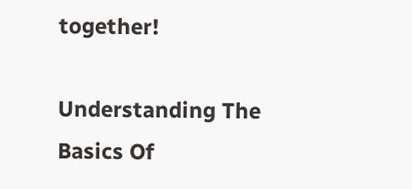together!

Understanding The Basics Of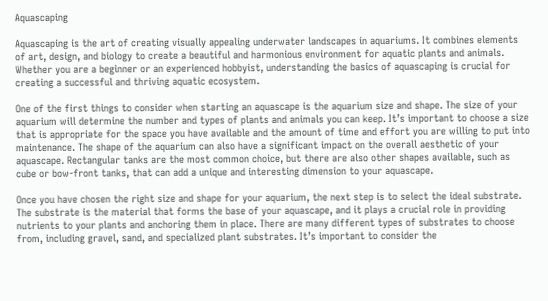Aquascaping

Aquascaping is the art of creating visually appealing underwater landscapes in aquariums. It combines elements of art, design, and biology to create a beautiful and harmonious environment for aquatic plants and animals. Whether you are a beginner or an experienced hobbyist, understanding the basics of aquascaping is crucial for creating a successful and thriving aquatic ecosystem.

One of the first things to consider when starting an aquascape is the aquarium size and shape. The size of your aquarium will determine the number and types of plants and animals you can keep. It’s important to choose a size that is appropriate for the space you have available and the amount of time and effort you are willing to put into maintenance. The shape of the aquarium can also have a significant impact on the overall aesthetic of your aquascape. Rectangular tanks are the most common choice, but there are also other shapes available, such as cube or bow-front tanks, that can add a unique and interesting dimension to your aquascape.

Once you have chosen the right size and shape for your aquarium, the next step is to select the ideal substrate. The substrate is the material that forms the base of your aquascape, and it plays a crucial role in providing nutrients to your plants and anchoring them in place. There are many different types of substrates to choose from, including gravel, sand, and specialized plant substrates. It’s important to consider the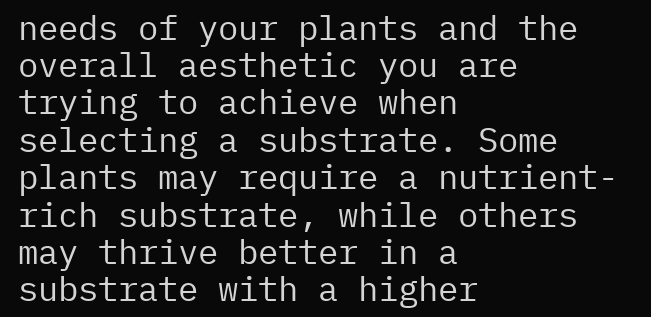needs of your plants and the overall aesthetic you are trying to achieve when selecting a substrate. Some plants may require a nutrient-rich substrate, while others may thrive better in a substrate with a higher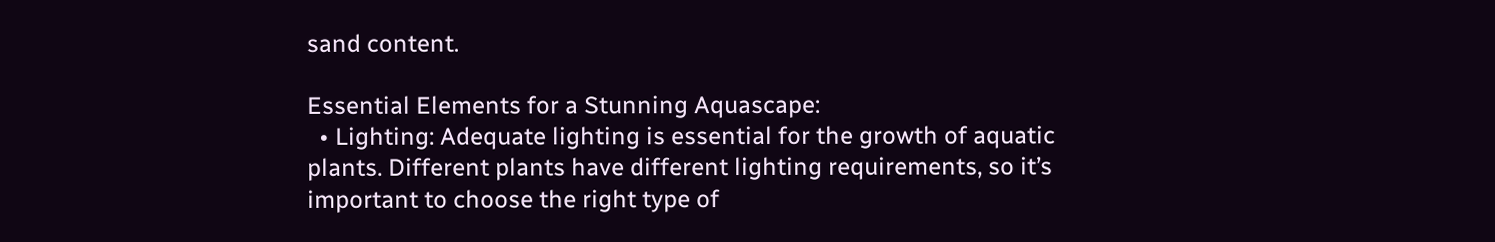sand content.

Essential Elements for a Stunning Aquascape:
  • Lighting: Adequate lighting is essential for the growth of aquatic plants. Different plants have different lighting requirements, so it’s important to choose the right type of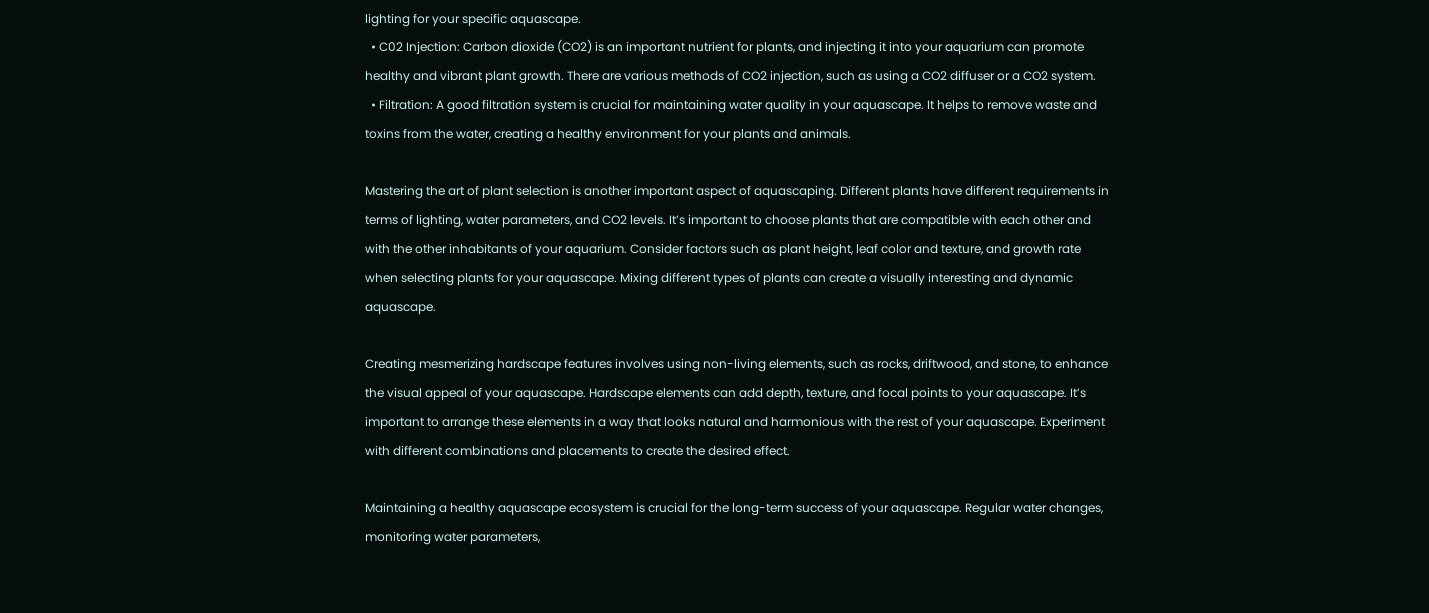lighting for your specific aquascape.
  • C02 Injection: Carbon dioxide (CO2) is an important nutrient for plants, and injecting it into your aquarium can promote healthy and vibrant plant growth. There are various methods of CO2 injection, such as using a CO2 diffuser or a CO2 system.
  • Filtration: A good filtration system is crucial for maintaining water quality in your aquascape. It helps to remove waste and toxins from the water, creating a healthy environment for your plants and animals.

Mastering the art of plant selection is another important aspect of aquascaping. Different plants have different requirements in terms of lighting, water parameters, and CO2 levels. It’s important to choose plants that are compatible with each other and with the other inhabitants of your aquarium. Consider factors such as plant height, leaf color and texture, and growth rate when selecting plants for your aquascape. Mixing different types of plants can create a visually interesting and dynamic aquascape.

Creating mesmerizing hardscape features involves using non-living elements, such as rocks, driftwood, and stone, to enhance the visual appeal of your aquascape. Hardscape elements can add depth, texture, and focal points to your aquascape. It’s important to arrange these elements in a way that looks natural and harmonious with the rest of your aquascape. Experiment with different combinations and placements to create the desired effect.

Maintaining a healthy aquascape ecosystem is crucial for the long-term success of your aquascape. Regular water changes, monitoring water parameters,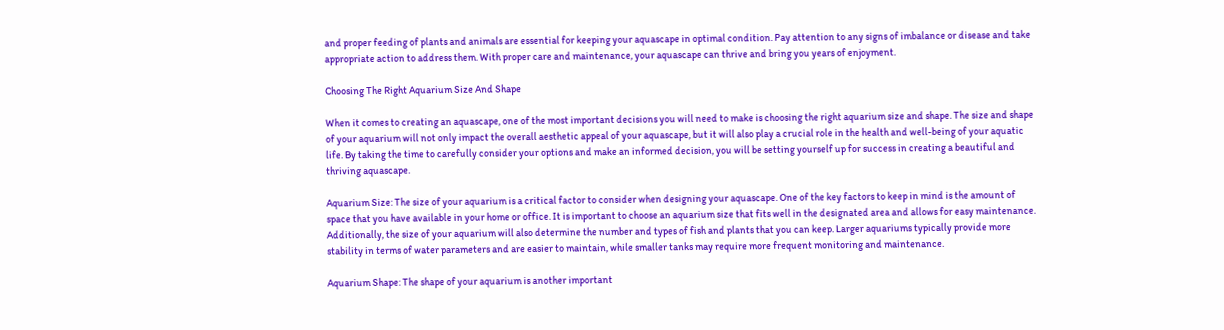and proper feeding of plants and animals are essential for keeping your aquascape in optimal condition. Pay attention to any signs of imbalance or disease and take appropriate action to address them. With proper care and maintenance, your aquascape can thrive and bring you years of enjoyment.

Choosing The Right Aquarium Size And Shape

When it comes to creating an aquascape, one of the most important decisions you will need to make is choosing the right aquarium size and shape. The size and shape of your aquarium will not only impact the overall aesthetic appeal of your aquascape, but it will also play a crucial role in the health and well-being of your aquatic life. By taking the time to carefully consider your options and make an informed decision, you will be setting yourself up for success in creating a beautiful and thriving aquascape.

Aquarium Size: The size of your aquarium is a critical factor to consider when designing your aquascape. One of the key factors to keep in mind is the amount of space that you have available in your home or office. It is important to choose an aquarium size that fits well in the designated area and allows for easy maintenance. Additionally, the size of your aquarium will also determine the number and types of fish and plants that you can keep. Larger aquariums typically provide more stability in terms of water parameters and are easier to maintain, while smaller tanks may require more frequent monitoring and maintenance.

Aquarium Shape: The shape of your aquarium is another important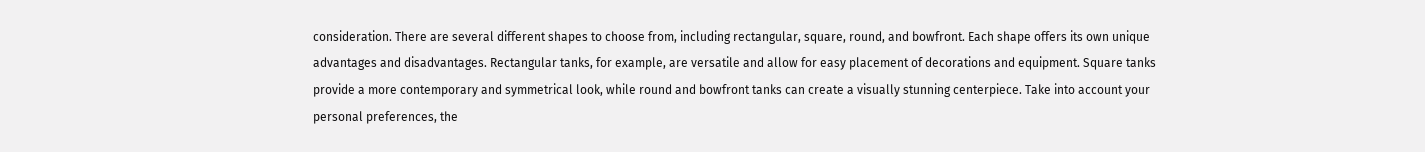consideration. There are several different shapes to choose from, including rectangular, square, round, and bowfront. Each shape offers its own unique advantages and disadvantages. Rectangular tanks, for example, are versatile and allow for easy placement of decorations and equipment. Square tanks provide a more contemporary and symmetrical look, while round and bowfront tanks can create a visually stunning centerpiece. Take into account your personal preferences, the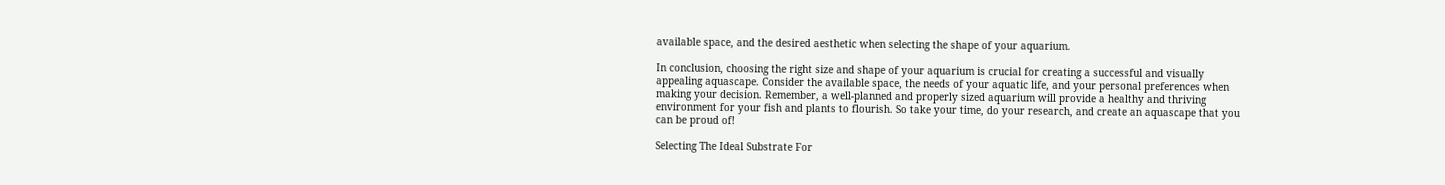available space, and the desired aesthetic when selecting the shape of your aquarium.

In conclusion, choosing the right size and shape of your aquarium is crucial for creating a successful and visually appealing aquascape. Consider the available space, the needs of your aquatic life, and your personal preferences when making your decision. Remember, a well-planned and properly sized aquarium will provide a healthy and thriving environment for your fish and plants to flourish. So take your time, do your research, and create an aquascape that you can be proud of!

Selecting The Ideal Substrate For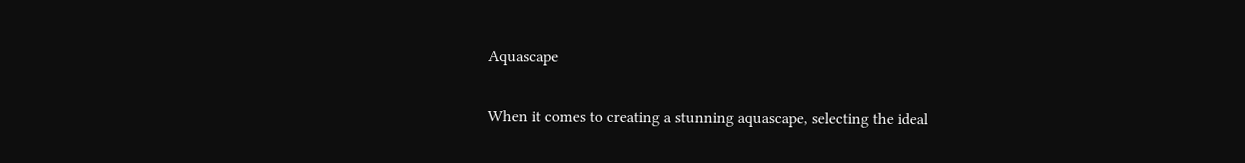Aquascape

When it comes to creating a stunning aquascape, selecting the ideal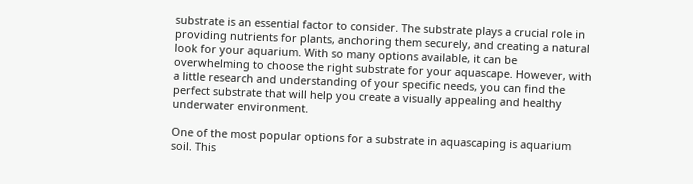substrate is an essential factor to consider. The substrate plays a crucial role in providing nutrients for plants, anchoring them securely, and creating a natural look for your aquarium. With so many options available, it can be overwhelming to choose the right substrate for your aquascape. However, with a little research and understanding of your specific needs, you can find the perfect substrate that will help you create a visually appealing and healthy underwater environment.

One of the most popular options for a substrate in aquascaping is aquarium soil. This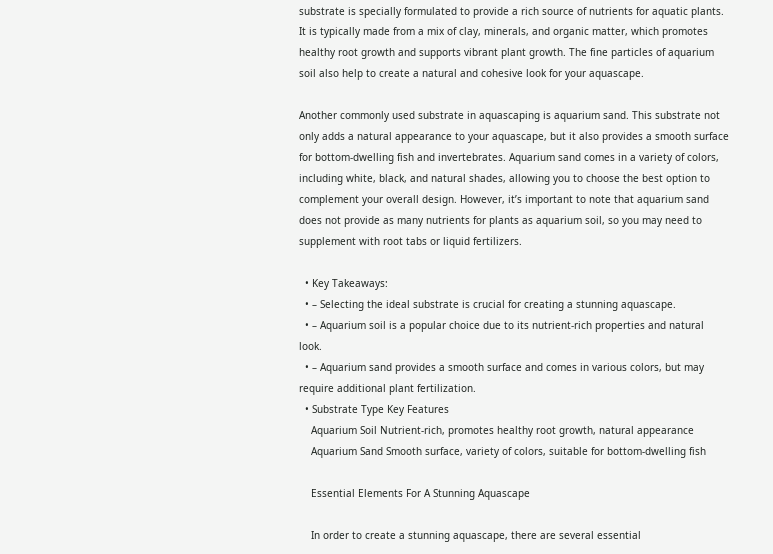substrate is specially formulated to provide a rich source of nutrients for aquatic plants. It is typically made from a mix of clay, minerals, and organic matter, which promotes healthy root growth and supports vibrant plant growth. The fine particles of aquarium soil also help to create a natural and cohesive look for your aquascape.

Another commonly used substrate in aquascaping is aquarium sand. This substrate not only adds a natural appearance to your aquascape, but it also provides a smooth surface for bottom-dwelling fish and invertebrates. Aquarium sand comes in a variety of colors, including white, black, and natural shades, allowing you to choose the best option to complement your overall design. However, it’s important to note that aquarium sand does not provide as many nutrients for plants as aquarium soil, so you may need to supplement with root tabs or liquid fertilizers.

  • Key Takeaways:
  • – Selecting the ideal substrate is crucial for creating a stunning aquascape.
  • – Aquarium soil is a popular choice due to its nutrient-rich properties and natural look.
  • – Aquarium sand provides a smooth surface and comes in various colors, but may require additional plant fertilization.
  • Substrate Type Key Features
    Aquarium Soil Nutrient-rich, promotes healthy root growth, natural appearance
    Aquarium Sand Smooth surface, variety of colors, suitable for bottom-dwelling fish

    Essential Elements For A Stunning Aquascape

    In order to create a stunning aquascape, there are several essential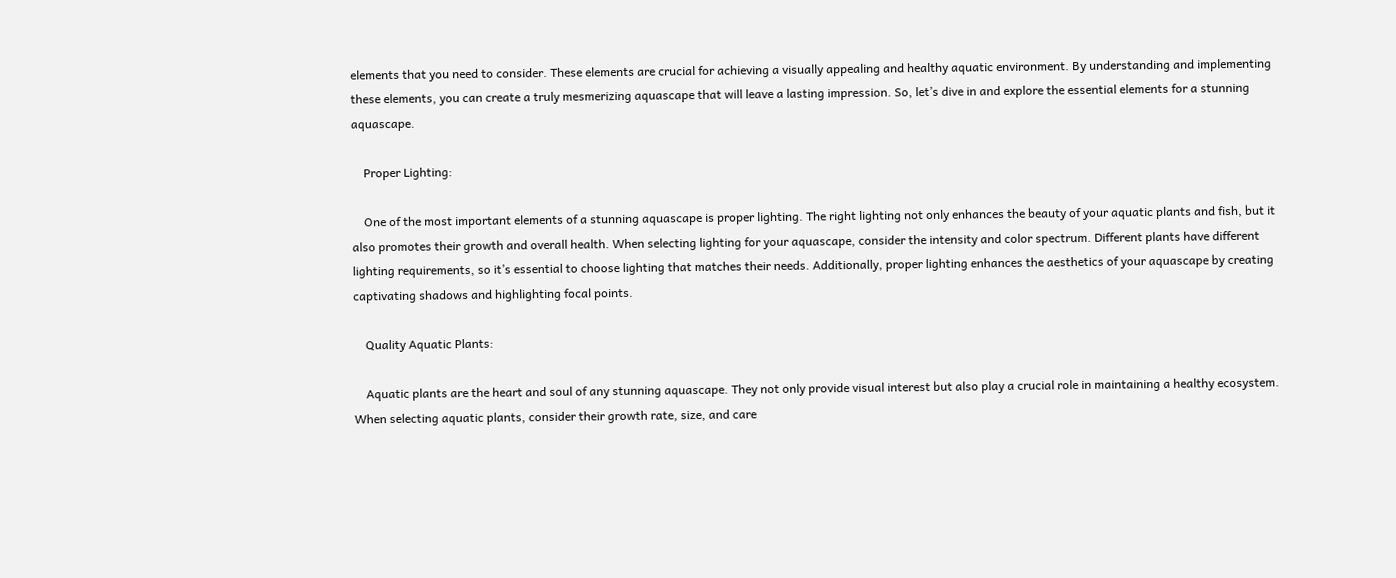elements that you need to consider. These elements are crucial for achieving a visually appealing and healthy aquatic environment. By understanding and implementing these elements, you can create a truly mesmerizing aquascape that will leave a lasting impression. So, let’s dive in and explore the essential elements for a stunning aquascape.

    Proper Lighting:

    One of the most important elements of a stunning aquascape is proper lighting. The right lighting not only enhances the beauty of your aquatic plants and fish, but it also promotes their growth and overall health. When selecting lighting for your aquascape, consider the intensity and color spectrum. Different plants have different lighting requirements, so it’s essential to choose lighting that matches their needs. Additionally, proper lighting enhances the aesthetics of your aquascape by creating captivating shadows and highlighting focal points.

    Quality Aquatic Plants:

    Aquatic plants are the heart and soul of any stunning aquascape. They not only provide visual interest but also play a crucial role in maintaining a healthy ecosystem. When selecting aquatic plants, consider their growth rate, size, and care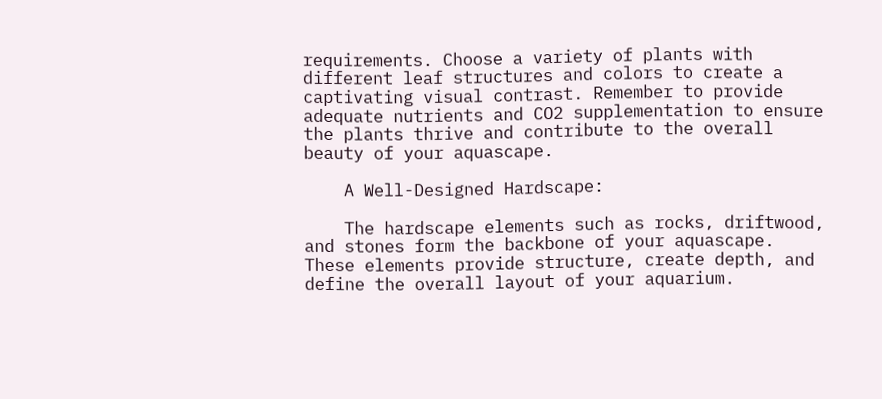requirements. Choose a variety of plants with different leaf structures and colors to create a captivating visual contrast. Remember to provide adequate nutrients and CO2 supplementation to ensure the plants thrive and contribute to the overall beauty of your aquascape.

    A Well-Designed Hardscape:

    The hardscape elements such as rocks, driftwood, and stones form the backbone of your aquascape. These elements provide structure, create depth, and define the overall layout of your aquarium.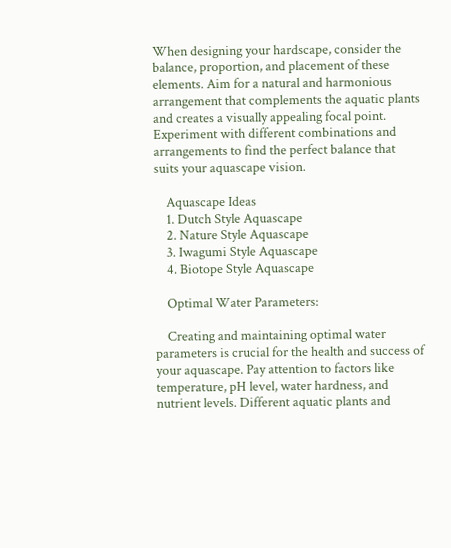When designing your hardscape, consider the balance, proportion, and placement of these elements. Aim for a natural and harmonious arrangement that complements the aquatic plants and creates a visually appealing focal point. Experiment with different combinations and arrangements to find the perfect balance that suits your aquascape vision.

    Aquascape Ideas
    1. Dutch Style Aquascape
    2. Nature Style Aquascape
    3. Iwagumi Style Aquascape
    4. Biotope Style Aquascape

    Optimal Water Parameters:

    Creating and maintaining optimal water parameters is crucial for the health and success of your aquascape. Pay attention to factors like temperature, pH level, water hardness, and nutrient levels. Different aquatic plants and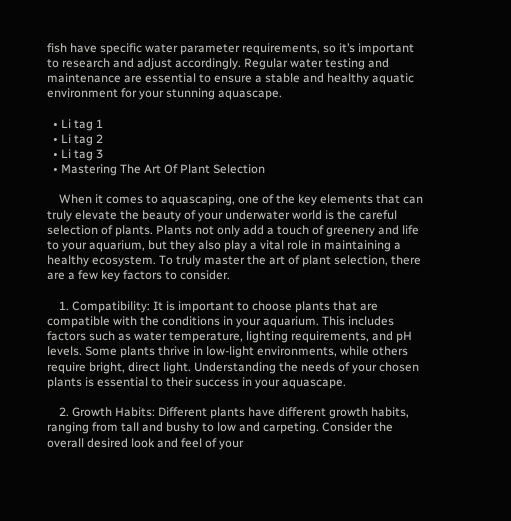fish have specific water parameter requirements, so it’s important to research and adjust accordingly. Regular water testing and maintenance are essential to ensure a stable and healthy aquatic environment for your stunning aquascape.

  • Li tag 1
  • Li tag 2
  • Li tag 3
  • Mastering The Art Of Plant Selection

    When it comes to aquascaping, one of the key elements that can truly elevate the beauty of your underwater world is the careful selection of plants. Plants not only add a touch of greenery and life to your aquarium, but they also play a vital role in maintaining a healthy ecosystem. To truly master the art of plant selection, there are a few key factors to consider.

    1. Compatibility: It is important to choose plants that are compatible with the conditions in your aquarium. This includes factors such as water temperature, lighting requirements, and pH levels. Some plants thrive in low-light environments, while others require bright, direct light. Understanding the needs of your chosen plants is essential to their success in your aquascape.

    2. Growth Habits: Different plants have different growth habits, ranging from tall and bushy to low and carpeting. Consider the overall desired look and feel of your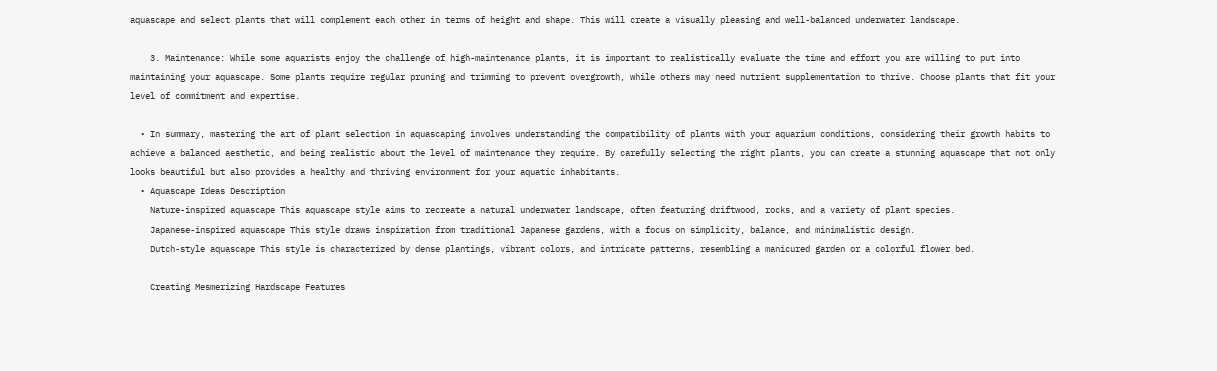aquascape and select plants that will complement each other in terms of height and shape. This will create a visually pleasing and well-balanced underwater landscape.

    3. Maintenance: While some aquarists enjoy the challenge of high-maintenance plants, it is important to realistically evaluate the time and effort you are willing to put into maintaining your aquascape. Some plants require regular pruning and trimming to prevent overgrowth, while others may need nutrient supplementation to thrive. Choose plants that fit your level of commitment and expertise.

  • In summary, mastering the art of plant selection in aquascaping involves understanding the compatibility of plants with your aquarium conditions, considering their growth habits to achieve a balanced aesthetic, and being realistic about the level of maintenance they require. By carefully selecting the right plants, you can create a stunning aquascape that not only looks beautiful but also provides a healthy and thriving environment for your aquatic inhabitants.
  • Aquascape Ideas Description
    Nature-inspired aquascape This aquascape style aims to recreate a natural underwater landscape, often featuring driftwood, rocks, and a variety of plant species.
    Japanese-inspired aquascape This style draws inspiration from traditional Japanese gardens, with a focus on simplicity, balance, and minimalistic design.
    Dutch-style aquascape This style is characterized by dense plantings, vibrant colors, and intricate patterns, resembling a manicured garden or a colorful flower bed.

    Creating Mesmerizing Hardscape Features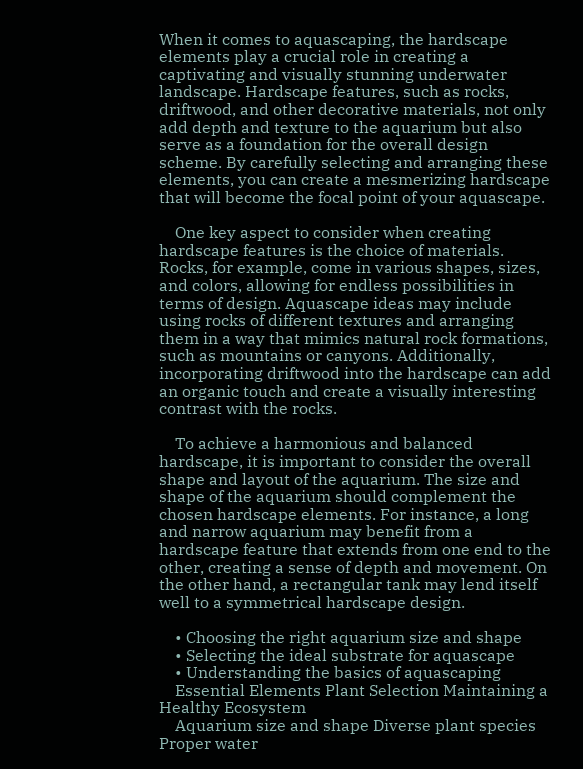When it comes to aquascaping, the hardscape elements play a crucial role in creating a captivating and visually stunning underwater landscape. Hardscape features, such as rocks, driftwood, and other decorative materials, not only add depth and texture to the aquarium but also serve as a foundation for the overall design scheme. By carefully selecting and arranging these elements, you can create a mesmerizing hardscape that will become the focal point of your aquascape.

    One key aspect to consider when creating hardscape features is the choice of materials. Rocks, for example, come in various shapes, sizes, and colors, allowing for endless possibilities in terms of design. Aquascape ideas may include using rocks of different textures and arranging them in a way that mimics natural rock formations, such as mountains or canyons. Additionally, incorporating driftwood into the hardscape can add an organic touch and create a visually interesting contrast with the rocks.

    To achieve a harmonious and balanced hardscape, it is important to consider the overall shape and layout of the aquarium. The size and shape of the aquarium should complement the chosen hardscape elements. For instance, a long and narrow aquarium may benefit from a hardscape feature that extends from one end to the other, creating a sense of depth and movement. On the other hand, a rectangular tank may lend itself well to a symmetrical hardscape design.

    • Choosing the right aquarium size and shape
    • Selecting the ideal substrate for aquascape
    • Understanding the basics of aquascaping
    Essential Elements Plant Selection Maintaining a Healthy Ecosystem
    Aquarium size and shape Diverse plant species Proper water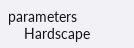parameters
    Hardscape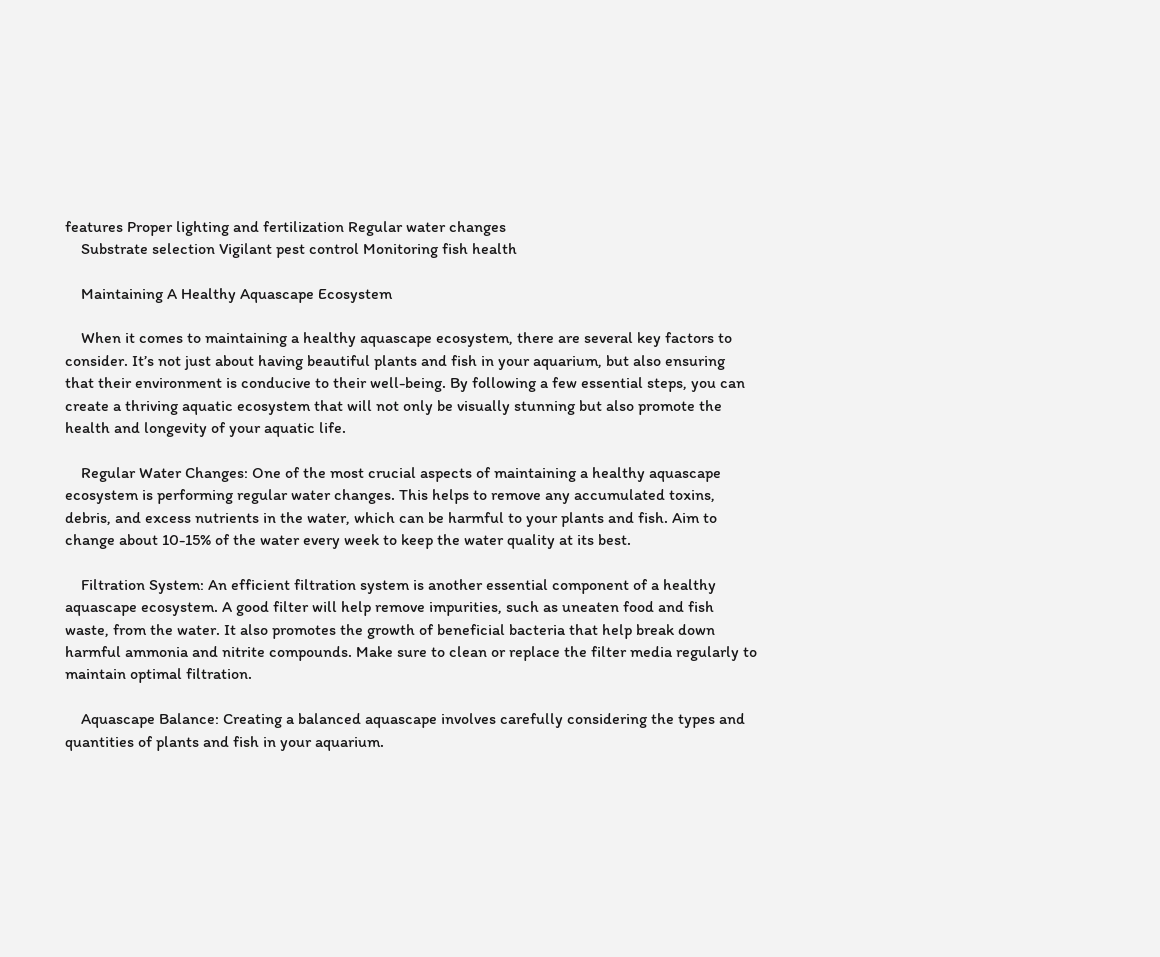features Proper lighting and fertilization Regular water changes
    Substrate selection Vigilant pest control Monitoring fish health

    Maintaining A Healthy Aquascape Ecosystem

    When it comes to maintaining a healthy aquascape ecosystem, there are several key factors to consider. It’s not just about having beautiful plants and fish in your aquarium, but also ensuring that their environment is conducive to their well-being. By following a few essential steps, you can create a thriving aquatic ecosystem that will not only be visually stunning but also promote the health and longevity of your aquatic life.

    Regular Water Changes: One of the most crucial aspects of maintaining a healthy aquascape ecosystem is performing regular water changes. This helps to remove any accumulated toxins, debris, and excess nutrients in the water, which can be harmful to your plants and fish. Aim to change about 10-15% of the water every week to keep the water quality at its best.

    Filtration System: An efficient filtration system is another essential component of a healthy aquascape ecosystem. A good filter will help remove impurities, such as uneaten food and fish waste, from the water. It also promotes the growth of beneficial bacteria that help break down harmful ammonia and nitrite compounds. Make sure to clean or replace the filter media regularly to maintain optimal filtration.

    Aquascape Balance: Creating a balanced aquascape involves carefully considering the types and quantities of plants and fish in your aquarium.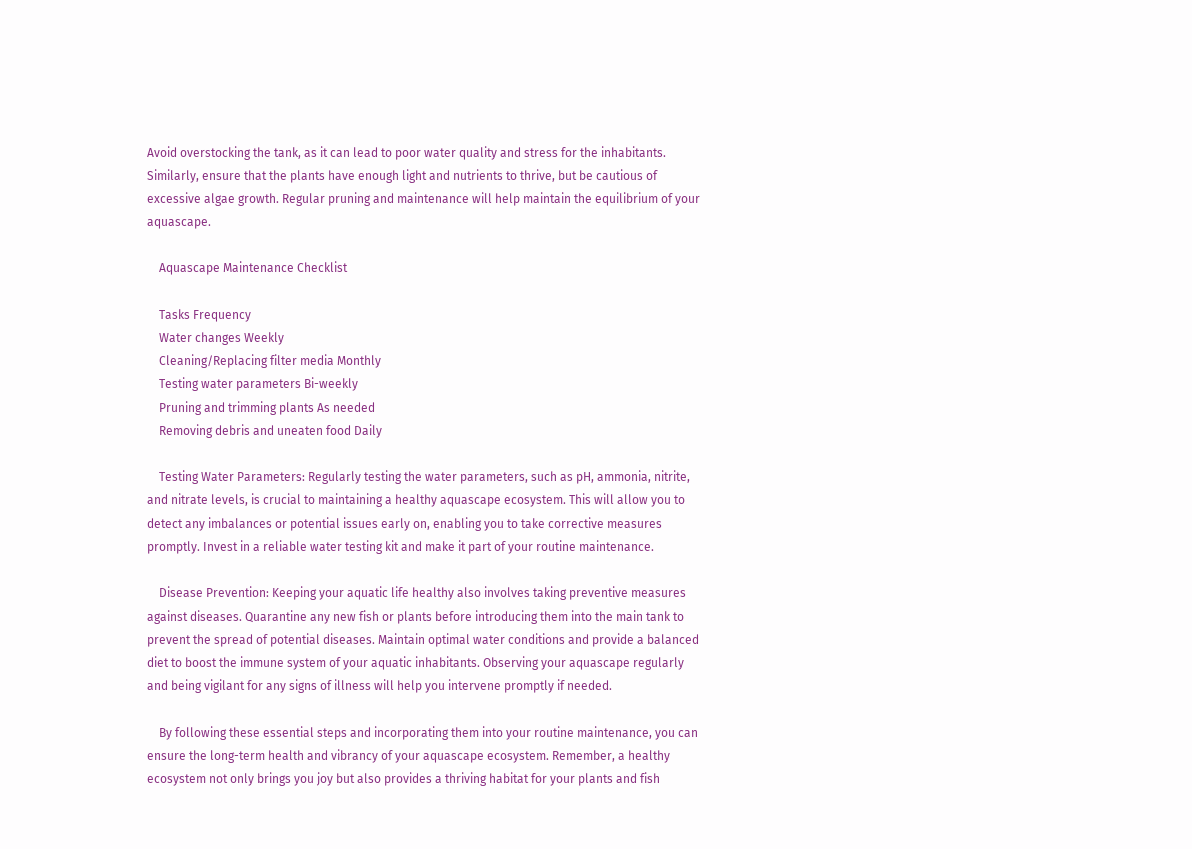Avoid overstocking the tank, as it can lead to poor water quality and stress for the inhabitants. Similarly, ensure that the plants have enough light and nutrients to thrive, but be cautious of excessive algae growth. Regular pruning and maintenance will help maintain the equilibrium of your aquascape.

    Aquascape Maintenance Checklist

    Tasks Frequency
    Water changes Weekly
    Cleaning/Replacing filter media Monthly
    Testing water parameters Bi-weekly
    Pruning and trimming plants As needed
    Removing debris and uneaten food Daily

    Testing Water Parameters: Regularly testing the water parameters, such as pH, ammonia, nitrite, and nitrate levels, is crucial to maintaining a healthy aquascape ecosystem. This will allow you to detect any imbalances or potential issues early on, enabling you to take corrective measures promptly. Invest in a reliable water testing kit and make it part of your routine maintenance.

    Disease Prevention: Keeping your aquatic life healthy also involves taking preventive measures against diseases. Quarantine any new fish or plants before introducing them into the main tank to prevent the spread of potential diseases. Maintain optimal water conditions and provide a balanced diet to boost the immune system of your aquatic inhabitants. Observing your aquascape regularly and being vigilant for any signs of illness will help you intervene promptly if needed.

    By following these essential steps and incorporating them into your routine maintenance, you can ensure the long-term health and vibrancy of your aquascape ecosystem. Remember, a healthy ecosystem not only brings you joy but also provides a thriving habitat for your plants and fish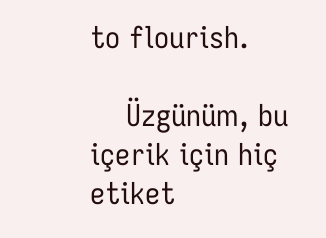to flourish.

    Üzgünüm, bu içerik için hiç etiket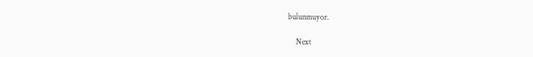bulunmuyor.

    Next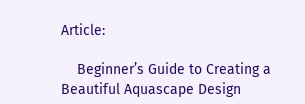Article:

    Beginner’s Guide to Creating a Beautiful Aquascape Design